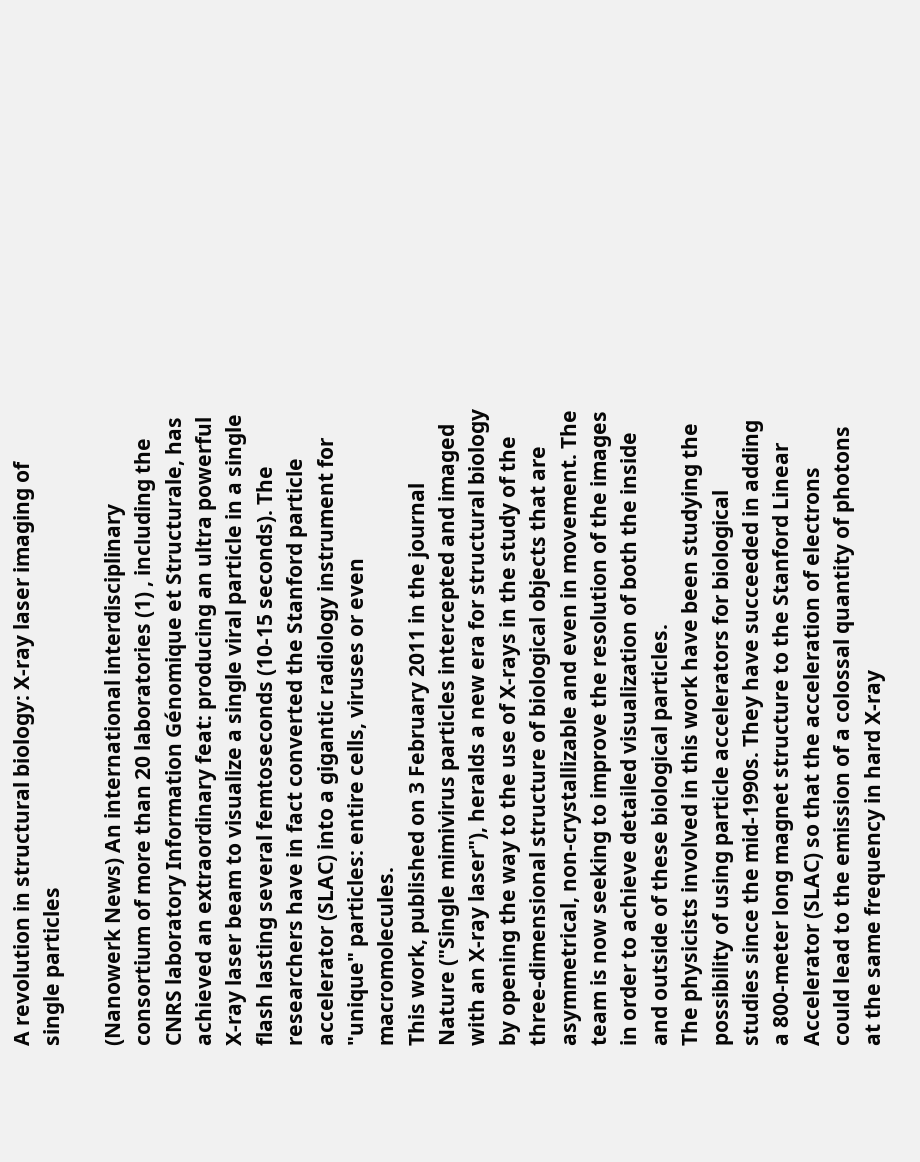A revolution in structural biology: X-ray laser imaging of single particles

(Nanowerk News) An international interdisciplinary consortium of more than 20 laboratories (1) , including the CNRS laboratory Information Génomique et Structurale, has achieved an extraordinary feat: producing an ultra powerful X-ray laser beam to visualize a single viral particle in a single flash lasting several femtoseconds (10-15 seconds). The researchers have in fact converted the Stanford particle accelerator (SLAC) into a gigantic radiology instrument for "unique" particles: entire cells, viruses or even macromolecules.
This work, published on 3 February 2011 in the journal Nature ("Single mimivirus particles intercepted and imaged with an X-ray laser"), heralds a new era for structural biology by opening the way to the use of X-rays in the study of the three-dimensional structure of biological objects that are asymmetrical, non-crystallizable and even in movement. The team is now seeking to improve the resolution of the images in order to achieve detailed visualization of both the inside and outside of these biological particles.
The physicists involved in this work have been studying the possibility of using particle accelerators for biological studies since the mid-1990s. They have succeeded in adding a 800-meter long magnet structure to the Stanford Linear Accelerator (SLAC) so that the acceleration of electrons could lead to the emission of a colossal quantity of photons at the same frequency in hard X-ray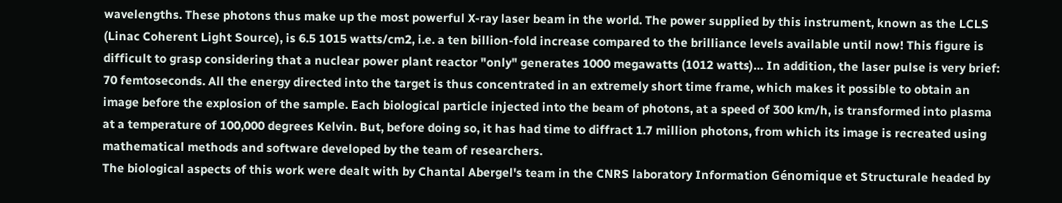wavelengths. These photons thus make up the most powerful X-ray laser beam in the world. The power supplied by this instrument, known as the LCLS (Linac Coherent Light Source), is 6.5 1015 watts/cm2, i.e. a ten billion-fold increase compared to the brilliance levels available until now! This figure is difficult to grasp considering that a nuclear power plant reactor "only" generates 1000 megawatts (1012 watts)… In addition, the laser pulse is very brief: 70 femtoseconds. All the energy directed into the target is thus concentrated in an extremely short time frame, which makes it possible to obtain an image before the explosion of the sample. Each biological particle injected into the beam of photons, at a speed of 300 km/h, is transformed into plasma at a temperature of 100,000 degrees Kelvin. But, before doing so, it has had time to diffract 1.7 million photons, from which its image is recreated using mathematical methods and software developed by the team of researchers.
The biological aspects of this work were dealt with by Chantal Abergel's team in the CNRS laboratory Information Génomique et Structurale headed by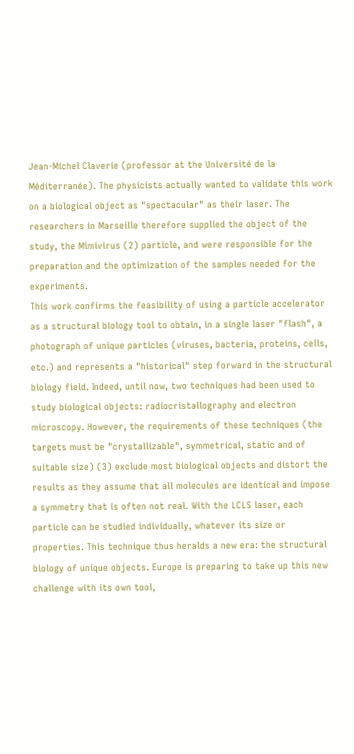Jean-Michel Claverie (professor at the Université de la Méditerranée). The physicists actually wanted to validate this work on a biological object as "spectacular" as their laser. The researchers in Marseille therefore supplied the object of the study, the Mimivirus (2) particle, and were responsible for the preparation and the optimization of the samples needed for the experiments.
This work confirms the feasibility of using a particle accelerator as a structural biology tool to obtain, in a single laser "flash", a photograph of unique particles (viruses, bacteria, proteins, cells, etc.) and represents a "historical" step forward in the structural biology field. Indeed, until now, two techniques had been used to study biological objects: radiocristallography and electron microscopy. However, the requirements of these techniques (the targets must be "crystallizable", symmetrical, static and of suitable size) (3) exclude most biological objects and distort the results as they assume that all molecules are identical and impose a symmetry that is often not real. With the LCLS laser, each particle can be studied individually, whatever its size or properties. This technique thus heralds a new era: the structural biology of unique objects. Europe is preparing to take up this new challenge with its own tool,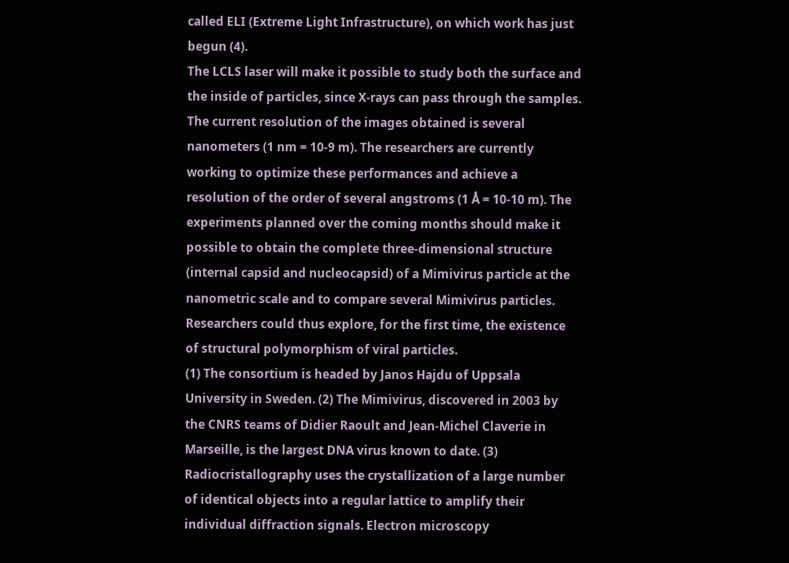called ELI (Extreme Light Infrastructure), on which work has just begun (4).
The LCLS laser will make it possible to study both the surface and the inside of particles, since X-rays can pass through the samples. The current resolution of the images obtained is several nanometers (1 nm = 10-9 m). The researchers are currently working to optimize these performances and achieve a resolution of the order of several angstroms (1 Å = 10-10 m). The experiments planned over the coming months should make it possible to obtain the complete three-dimensional structure (internal capsid and nucleocapsid) of a Mimivirus particle at the nanometric scale and to compare several Mimivirus particles. Researchers could thus explore, for the first time, the existence of structural polymorphism of viral particles.
(1) The consortium is headed by Janos Hajdu of Uppsala University in Sweden. (2) The Mimivirus, discovered in 2003 by the CNRS teams of Didier Raoult and Jean-Michel Claverie in Marseille, is the largest DNA virus known to date. (3) Radiocristallography uses the crystallization of a large number of identical objects into a regular lattice to amplify their individual diffraction signals. Electron microscopy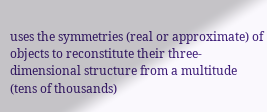uses the symmetries (real or approximate) of objects to reconstitute their three-dimensional structure from a multitude (tens of thousands)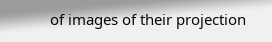of images of their projection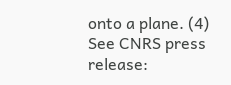onto a plane. (4) See CNRS press release: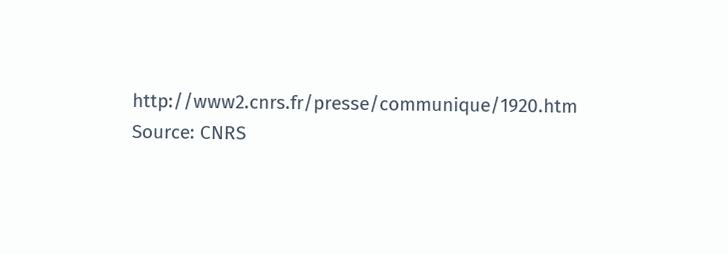http://www2.cnrs.fr/presse/communique/1920.htm
Source: CNRS